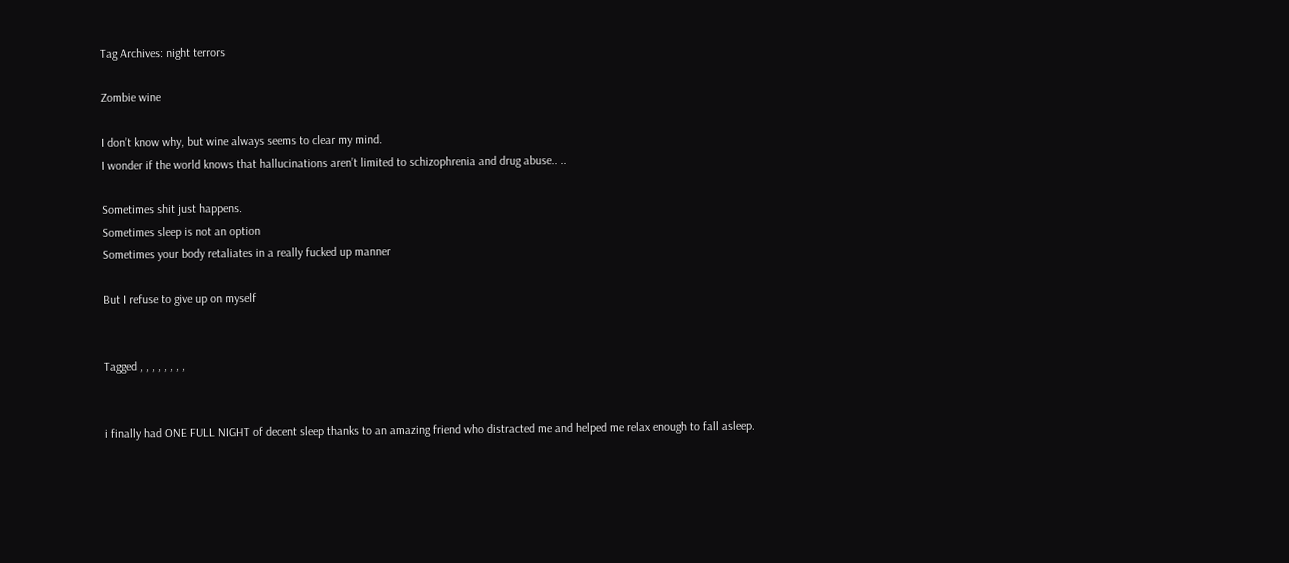Tag Archives: night terrors

Zombie wine

I don’t know why, but wine always seems to clear my mind.
I wonder if the world knows that hallucinations aren’t limited to schizophrenia and drug abuse.. ..

Sometimes shit just happens.
Sometimes sleep is not an option
Sometimes your body retaliates in a really fucked up manner

But I refuse to give up on myself


Tagged , , , , , , , ,


i finally had ONE FULL NIGHT of decent sleep thanks to an amazing friend who distracted me and helped me relax enough to fall asleep.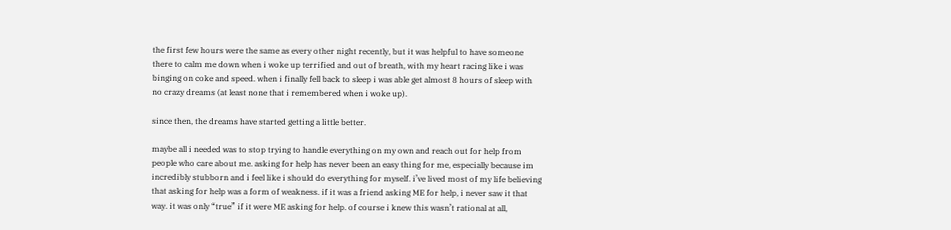the first few hours were the same as every other night recently, but it was helpful to have someone there to calm me down when i woke up terrified and out of breath, with my heart racing like i was binging on coke and speed. when i finally fell back to sleep i was able get almost 8 hours of sleep with no crazy dreams (at least none that i remembered when i woke up).

since then, the dreams have started getting a little better.

maybe all i needed was to stop trying to handle everything on my own and reach out for help from people who care about me. asking for help has never been an easy thing for me, especially because im incredibly stubborn and i feel like i should do everything for myself. i’ve lived most of my life believing that asking for help was a form of weakness. if it was a friend asking ME for help, i never saw it that way. it was only “true” if it were ME asking for help. of course i knew this wasn’t rational at all,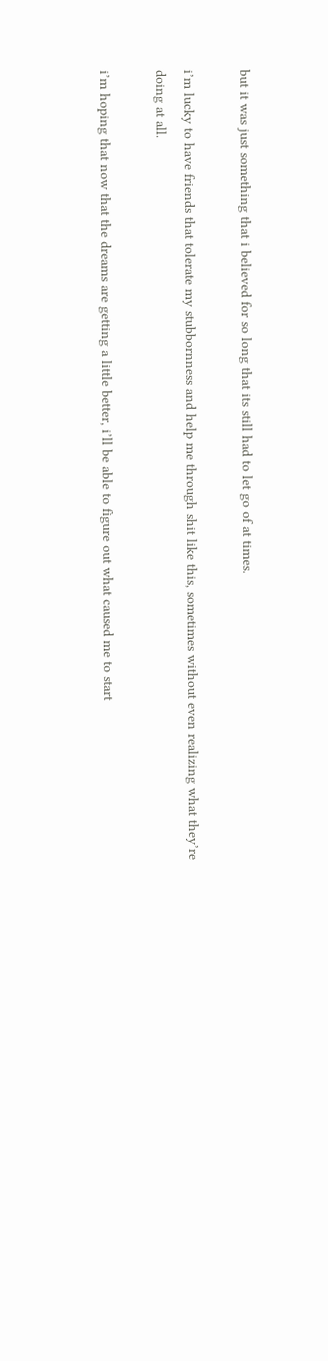but it was just something that i believed for so long that its still had to let go of at times.

i’m lucky to have friends that tolerate my stubbornness and help me through shit like this, sometimes without even realizing what they’re doing at all.

i’m hoping that now that the dreams are getting a little better, i’ll be able to figure out what caused me to start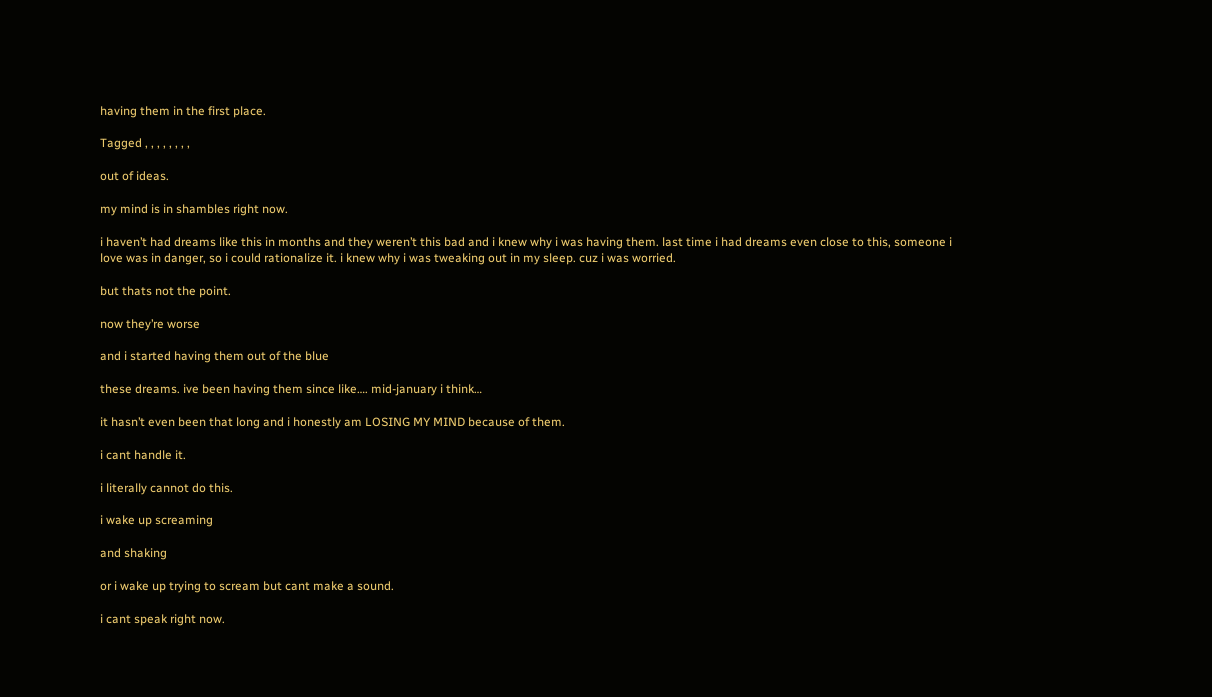having them in the first place.

Tagged , , , , , , , ,

out of ideas.

my mind is in shambles right now.

i haven’t had dreams like this in months and they weren’t this bad and i knew why i was having them. last time i had dreams even close to this, someone i love was in danger, so i could rationalize it. i knew why i was tweaking out in my sleep. cuz i was worried.

but thats not the point.

now they’re worse

and i started having them out of the blue

these dreams. ive been having them since like…. mid-january i think…

it hasn’t even been that long and i honestly am LOSING MY MIND because of them.

i cant handle it.

i literally cannot do this.

i wake up screaming

and shaking

or i wake up trying to scream but cant make a sound.

i cant speak right now.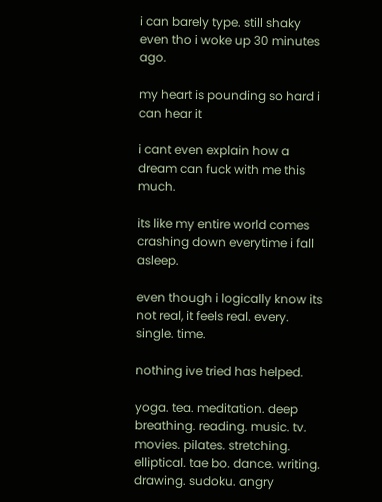i can barely type. still shaky even tho i woke up 30 minutes ago.

my heart is pounding so hard i can hear it

i cant even explain how a dream can fuck with me this much.

its like my entire world comes crashing down everytime i fall asleep.

even though i logically know its not real, it feels real. every. single. time.

nothing ive tried has helped.

yoga. tea. meditation. deep breathing. reading. music. tv. movies. pilates. stretching. elliptical. tae bo. dance. writing. drawing. sudoku. angry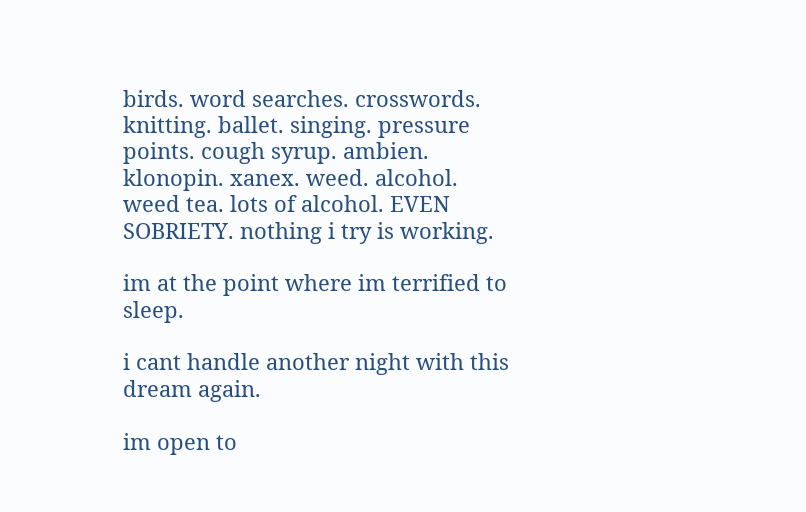birds. word searches. crosswords. knitting. ballet. singing. pressure points. cough syrup. ambien. klonopin. xanex. weed. alcohol. weed tea. lots of alcohol. EVEN SOBRIETY. nothing i try is working.

im at the point where im terrified to sleep.

i cant handle another night with this dream again.

im open to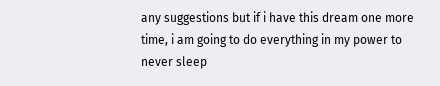any suggestions but if i have this dream one more time, i am going to do everything in my power to never sleep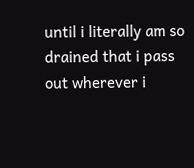until i literally am so drained that i pass out wherever i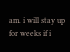am. i will stay up for weeks if i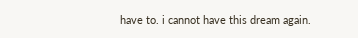have to. i cannot have this dream again.